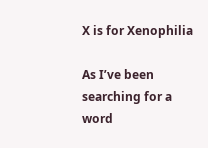X is for Xenophilia

As I’ve been searching for a word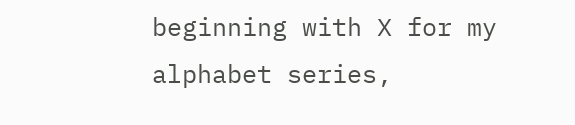beginning with X for my alphabet series,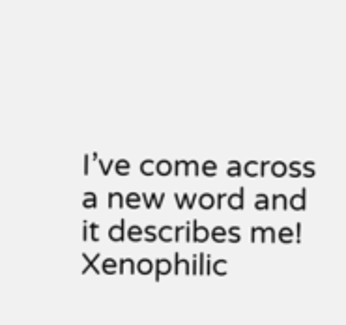I’ve come across a new word and it describes me!  Xenophilic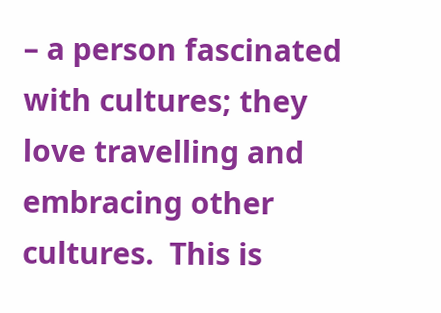– a person fascinated with cultures; they love travelling and embracing other cultures.  This is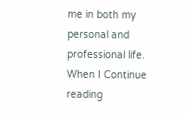me in both my personal and professional life.  When I Continue reading